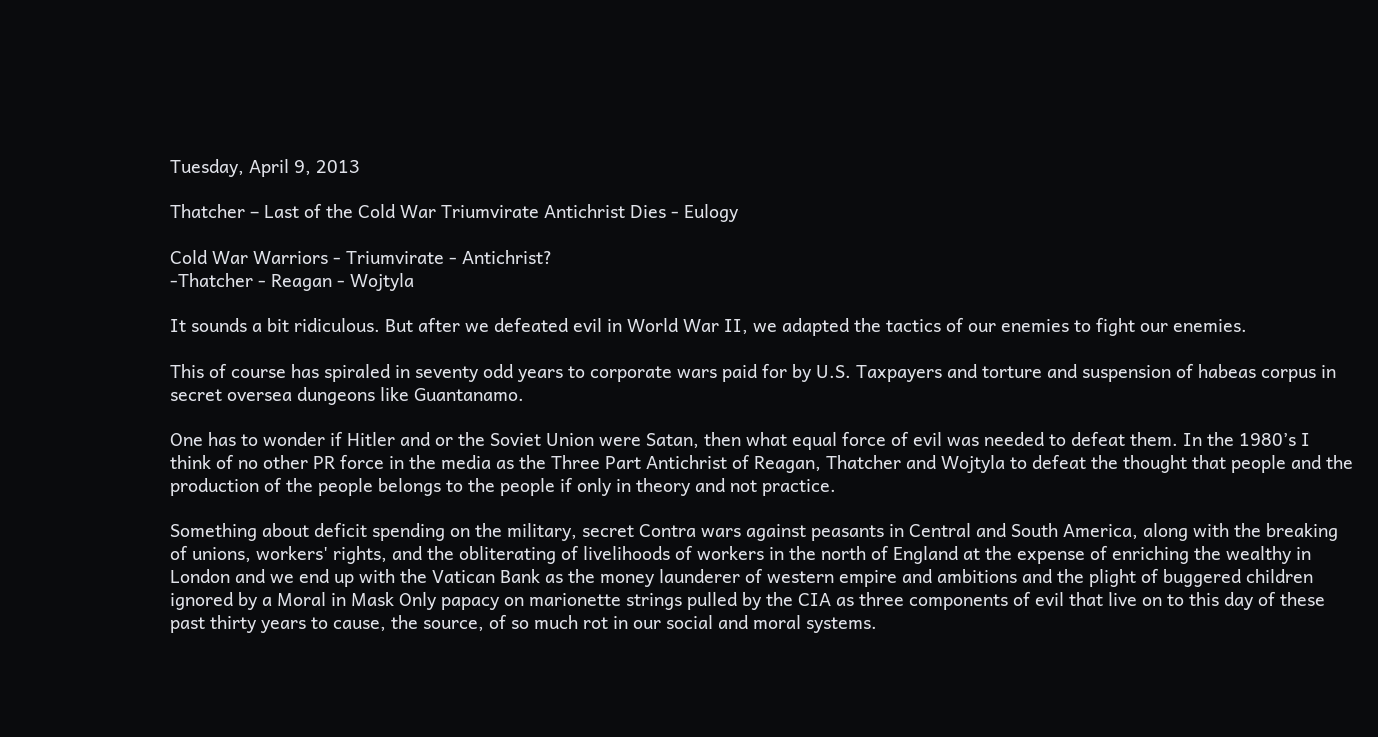Tuesday, April 9, 2013

Thatcher – Last of the Cold War Triumvirate Antichrist Dies - Eulogy

Cold War Warriors - Triumvirate - Antichrist?
-Thatcher - Reagan - Wojtyla

It sounds a bit ridiculous. But after we defeated evil in World War II, we adapted the tactics of our enemies to fight our enemies.

This of course has spiraled in seventy odd years to corporate wars paid for by U.S. Taxpayers and torture and suspension of habeas corpus in secret oversea dungeons like Guantanamo.

One has to wonder if Hitler and or the Soviet Union were Satan, then what equal force of evil was needed to defeat them. In the 1980’s I think of no other PR force in the media as the Three Part Antichrist of Reagan, Thatcher and Wojtyla to defeat the thought that people and the production of the people belongs to the people if only in theory and not practice.

Something about deficit spending on the military, secret Contra wars against peasants in Central and South America, along with the breaking of unions, workers' rights, and the obliterating of livelihoods of workers in the north of England at the expense of enriching the wealthy in London and we end up with the Vatican Bank as the money launderer of western empire and ambitions and the plight of buggered children ignored by a Moral in Mask Only papacy on marionette strings pulled by the CIA as three components of evil that live on to this day of these past thirty years to cause, the source, of so much rot in our social and moral systems.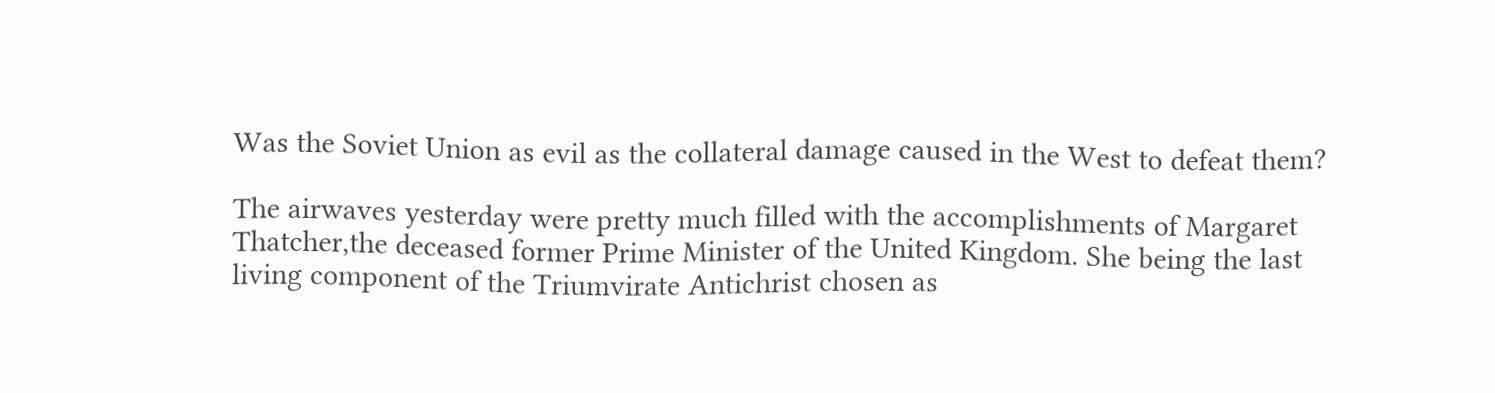Was the Soviet Union as evil as the collateral damage caused in the West to defeat them?

The airwaves yesterday were pretty much filled with the accomplishments of Margaret Thatcher,the deceased former Prime Minister of the United Kingdom. She being the last living component of the Triumvirate Antichrist chosen as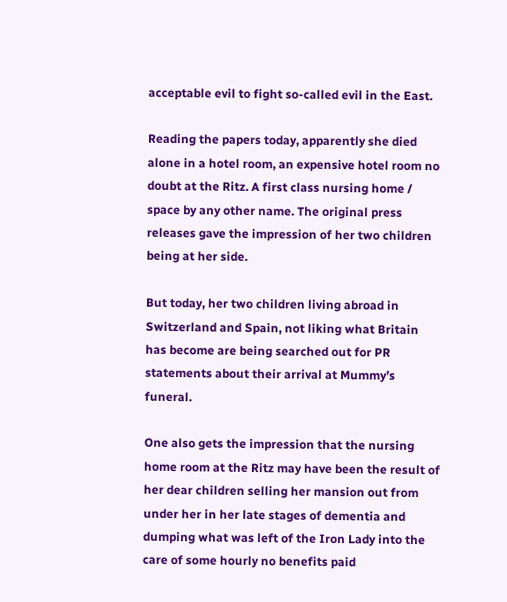acceptable evil to fight so-called evil in the East.

Reading the papers today, apparently she died alone in a hotel room, an expensive hotel room no doubt at the Ritz. A first class nursing home / space by any other name. The original press releases gave the impression of her two children being at her side.

But today, her two children living abroad in Switzerland and Spain, not liking what Britain has become are being searched out for PR statements about their arrival at Mummy’s funeral.

One also gets the impression that the nursing home room at the Ritz may have been the result of her dear children selling her mansion out from under her in her late stages of dementia and dumping what was left of the Iron Lady into the care of some hourly no benefits paid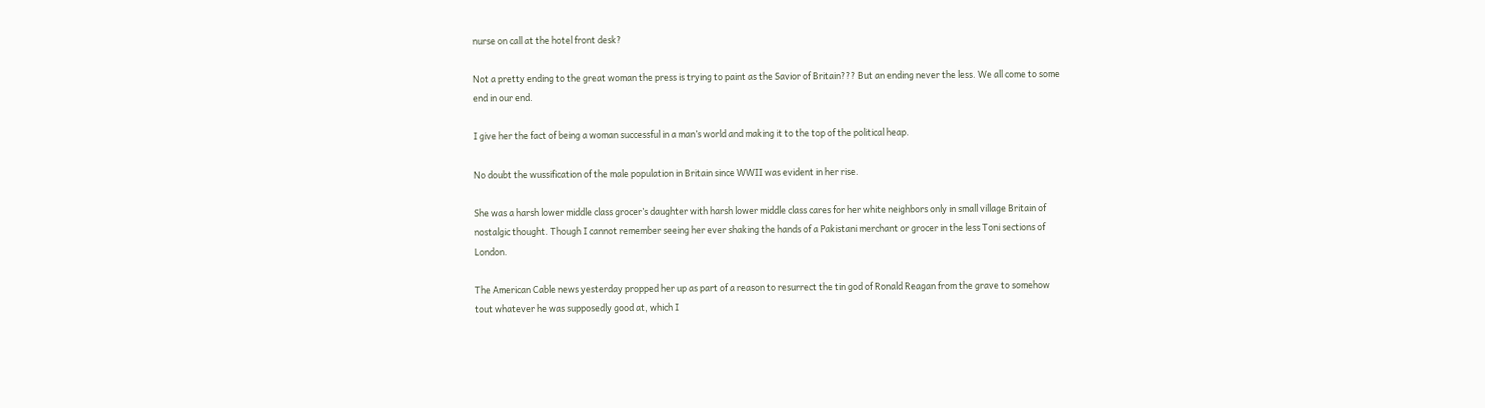nurse on call at the hotel front desk?

Not a pretty ending to the great woman the press is trying to paint as the Savior of Britain??? But an ending never the less. We all come to some end in our end.

I give her the fact of being a woman successful in a man’s world and making it to the top of the political heap.

No doubt the wussification of the male population in Britain since WWII was evident in her rise.

She was a harsh lower middle class grocer’s daughter with harsh lower middle class cares for her white neighbors only in small village Britain of nostalgic thought. Though I cannot remember seeing her ever shaking the hands of a Pakistani merchant or grocer in the less Toni sections of London.

The American Cable news yesterday propped her up as part of a reason to resurrect the tin god of Ronald Reagan from the grave to somehow tout whatever he was supposedly good at, which I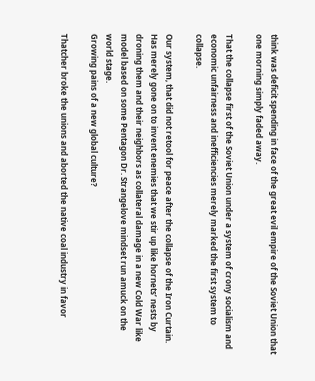think was deficit spending in face of the great evil empire of the Soviet Union that one morning simply faded away.

That the collapse first of the Soviet Union under a system of crony socialism and economic unfairness and inefficiencies merely marked the first system to collapse.

Our system, that did not retool for peace after the collapse of the Iron Curtain. Has merely gone on to invent enemies that we stir up like hornets’ nests by droning them and their neighbors as collateral damage in a new Cold War like model based on some Pentagon Dr. Strangelove mindset run amuck on the world stage.
Growing pains of a new global culture?

Thatcher broke the unions and aborted the native coal industry in favor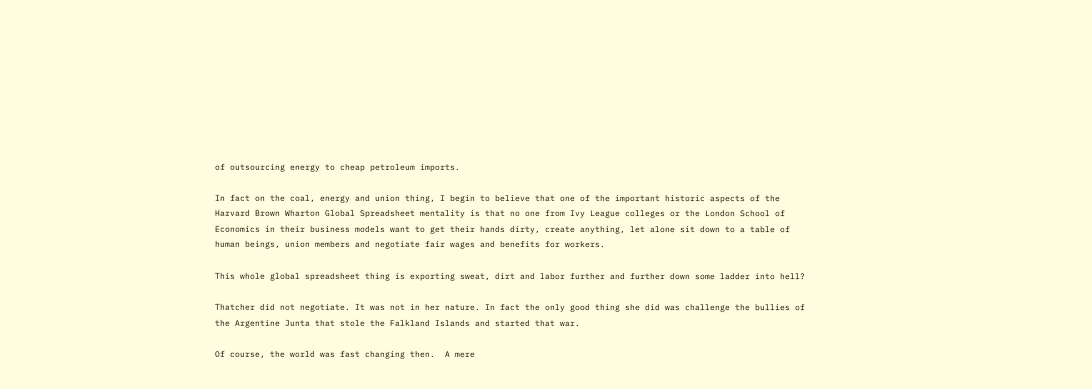of outsourcing energy to cheap petroleum imports.

In fact on the coal, energy and union thing, I begin to believe that one of the important historic aspects of the Harvard Brown Wharton Global Spreadsheet mentality is that no one from Ivy League colleges or the London School of Economics in their business models want to get their hands dirty, create anything, let alone sit down to a table of human beings, union members and negotiate fair wages and benefits for workers.

This whole global spreadsheet thing is exporting sweat, dirt and labor further and further down some ladder into hell?

Thatcher did not negotiate. It was not in her nature. In fact the only good thing she did was challenge the bullies of the Argentine Junta that stole the Falkland Islands and started that war.

Of course, the world was fast changing then.  A mere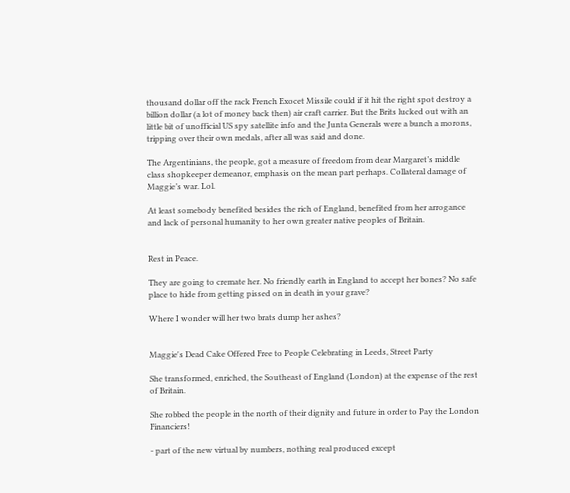thousand dollar off the rack French Exocet Missile could if it hit the right spot destroy a billion dollar (a lot of money back then) air craft carrier. But the Brits lucked out with an little bit of unofficial US spy satellite info and the Junta Generals were a bunch a morons, tripping over their own medals, after all was said and done.

The Argentinians, the people, got a measure of freedom from dear Margaret’s middle class shopkeeper demeanor, emphasis on the mean part perhaps. Collateral damage of Maggie’s war. Lol.

At least somebody benefited besides the rich of England, benefited from her arrogance and lack of personal humanity to her own greater native peoples of Britain.


Rest in Peace.

They are going to cremate her. No friendly earth in England to accept her bones? No safe place to hide from getting pissed on in death in your grave?

Where I wonder will her two brats dump her ashes?


Maggie's Dead Cake Offered Free to People Celebrating in Leeds, Street Party

She transformed, enriched, the Southeast of England (London) at the expense of the rest of Britain.

She robbed the people in the north of their dignity and future in order to Pay the London Financiers!

- part of the new virtual by numbers, nothing real produced except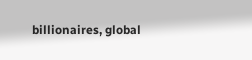billionaires, global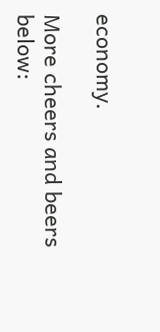economy.

More cheers and beers below: